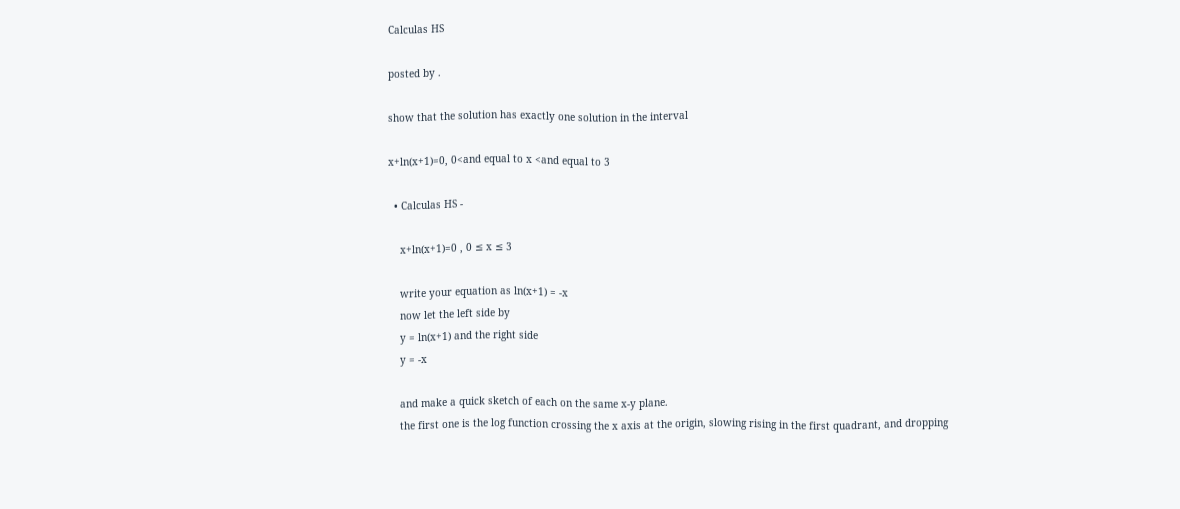Calculas HS

posted by .

show that the solution has exactly one solution in the interval

x+ln(x+1)=0, 0<and equal to x <and equal to 3

  • Calculas HS -

    x+ln(x+1)=0 , 0 ≤ x ≤ 3

    write your equation as ln(x+1) = -x
    now let the left side by
    y = ln(x+1) and the right side
    y = -x

    and make a quick sketch of each on the same x-y plane.
    the first one is the log function crossing the x axis at the origin, slowing rising in the first quadrant, and dropping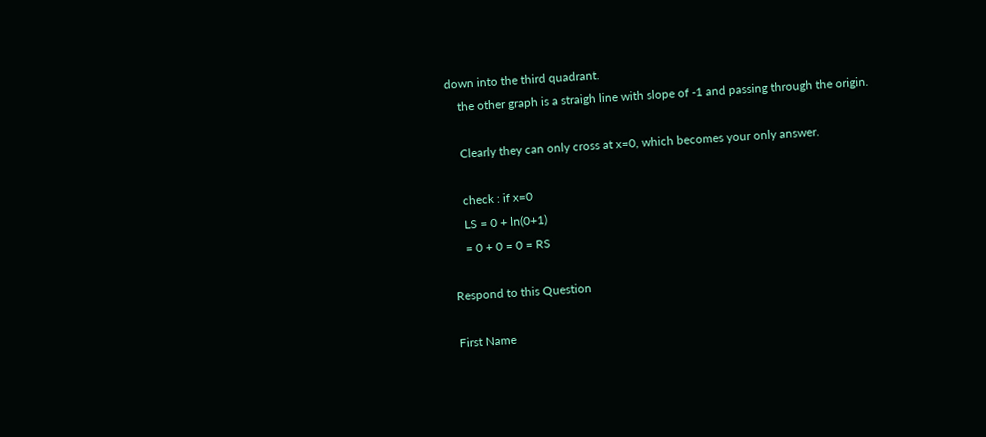down into the third quadrant.
    the other graph is a straigh line with slope of -1 and passing through the origin.

    Clearly they can only cross at x=0, which becomes your only answer.

    check : if x=0
    LS = 0 + ln(0+1)
    = 0 + 0 = 0 = RS

Respond to this Question

First Name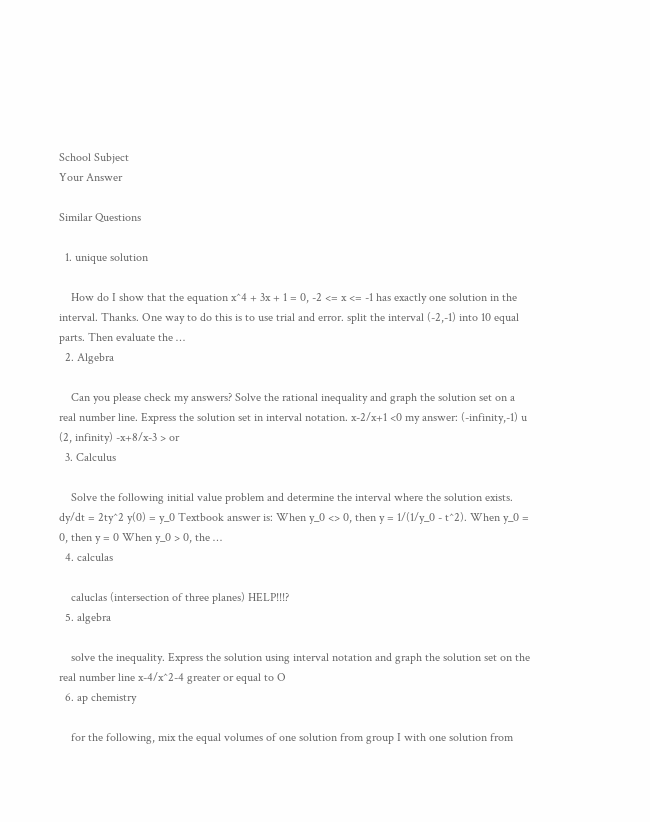School Subject
Your Answer

Similar Questions

  1. unique solution

    How do I show that the equation x^4 + 3x + 1 = 0, -2 <= x <= -1 has exactly one solution in the interval. Thanks. One way to do this is to use trial and error. split the interval (-2,-1) into 10 equal parts. Then evaluate the …
  2. Algebra

    Can you please check my answers? Solve the rational inequality and graph the solution set on a real number line. Express the solution set in interval notation. x-2/x+1 <0 my answer: (-infinity,-1) u (2, infinity) -x+8/x-3 > or
  3. Calculus

    Solve the following initial value problem and determine the interval where the solution exists. dy/dt = 2ty^2 y(0) = y_0 Textbook answer is: When y_0 <> 0, then y = 1/(1/y_0 - t^2). When y_0 = 0, then y = 0 When y_0 > 0, the …
  4. calculas

    caluclas (intersection of three planes) HELP!!!?
  5. algebra

    solve the inequality. Express the solution using interval notation and graph the solution set on the real number line x-4/x^2-4 greater or equal to O
  6. ap chemistry

    for the following, mix the equal volumes of one solution from group I with one solution from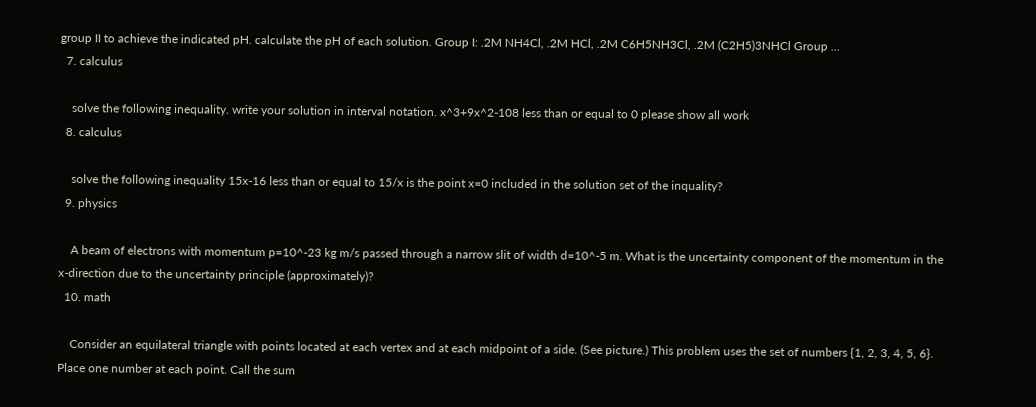group II to achieve the indicated pH. calculate the pH of each solution. Group I: .2M NH4Cl, .2M HCl, .2M C6H5NH3Cl, .2M (C2H5)3NHCl Group …
  7. calculus

    solve the following inequality. write your solution in interval notation. x^3+9x^2-108 less than or equal to 0 please show all work
  8. calculus

    solve the following inequality 15x-16 less than or equal to 15/x is the point x=0 included in the solution set of the inquality?
  9. physics

    A beam of electrons with momentum p=10^-23 kg m/s passed through a narrow slit of width d=10^-5 m. What is the uncertainty component of the momentum in the x-direction due to the uncertainty principle (approximately)?
  10. math

    Consider an equilateral triangle with points located at each vertex and at each midpoint of a side. (See picture.) This problem uses the set of numbers {1, 2, 3, 4, 5, 6}. Place one number at each point. Call the sum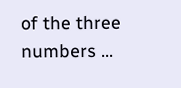of the three numbers …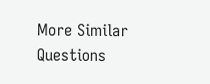More Similar Questions